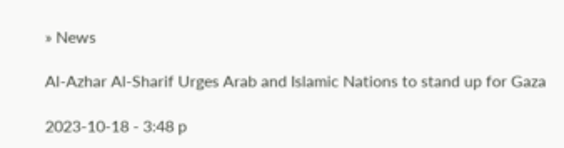» News

Al-Azhar Al-Sharif Urges Arab and Islamic Nations to stand up for Gaza

2023-10-18 - 3:48 p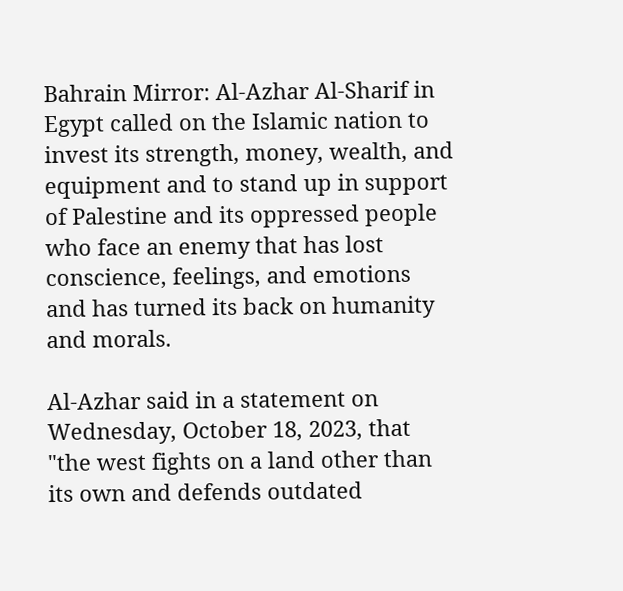Bahrain Mirror: Al-Azhar Al-Sharif in Egypt called on the Islamic nation to invest its strength, money, wealth, and equipment and to stand up in support of Palestine and its oppressed people who face an enemy that has lost conscience, feelings, and emotions and has turned its back on humanity and morals.

Al-Azhar said in a statement on Wednesday, October 18, 2023, that "the west fights on a land other than its own and defends outdated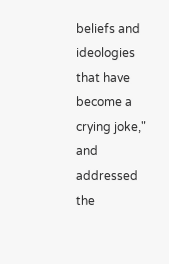beliefs and ideologies that have become a crying joke," and addressed the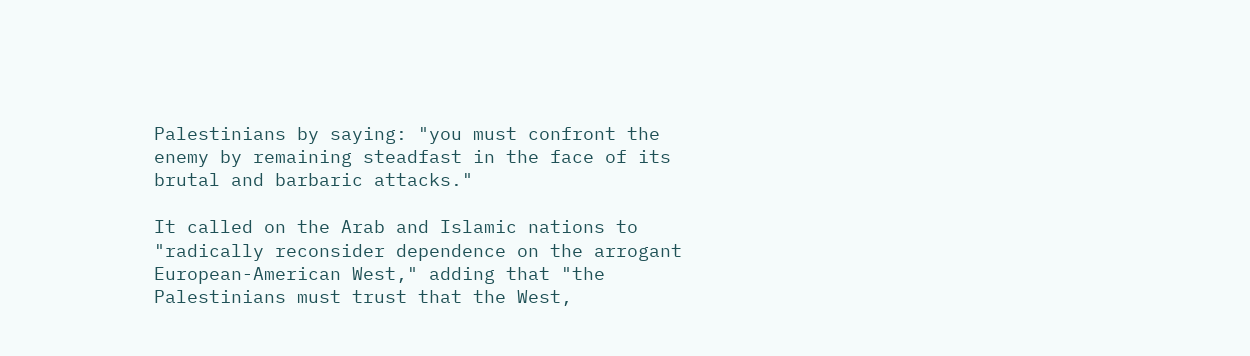Palestinians by saying: "you must confront the enemy by remaining steadfast in the face of its brutal and barbaric attacks."

It called on the Arab and Islamic nations to "radically reconsider dependence on the arrogant European-American West," adding that "the Palestinians must trust that the West,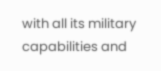with all its military capabilities and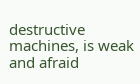destructive machines, is weak and afraid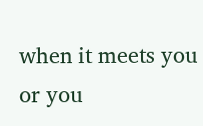when it meets you or you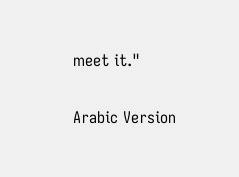meet it."

Arabic Version